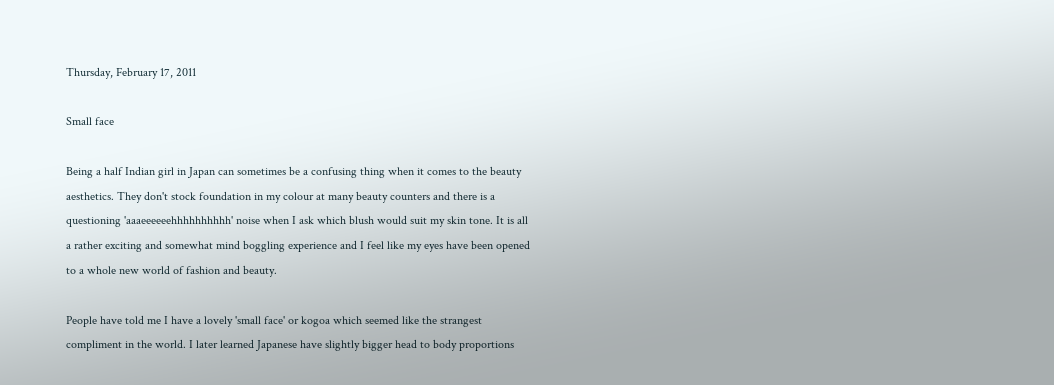Thursday, February 17, 2011

Small face

Being a half Indian girl in Japan can sometimes be a confusing thing when it comes to the beauty aesthetics. They don't stock foundation in my colour at many beauty counters and there is a questioning 'aaaeeeeeehhhhhhhhhh' noise when I ask which blush would suit my skin tone. It is all a rather exciting and somewhat mind boggling experience and I feel like my eyes have been opened to a whole new world of fashion and beauty.

People have told me I have a lovely 'small face' or kogoa which seemed like the strangest compliment in the world. I later learned Japanese have slightly bigger head to body proportions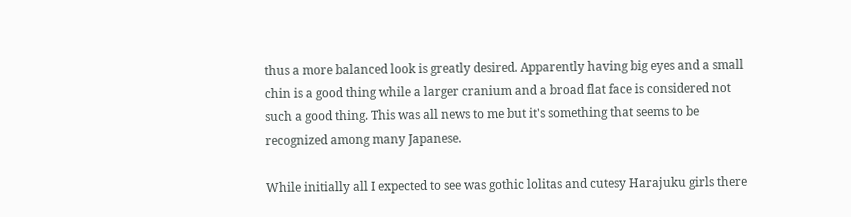thus a more balanced look is greatly desired. Apparently having big eyes and a small chin is a good thing while a larger cranium and a broad flat face is considered not such a good thing. This was all news to me but it's something that seems to be recognized among many Japanese.

While initially all I expected to see was gothic lolitas and cutesy Harajuku girls there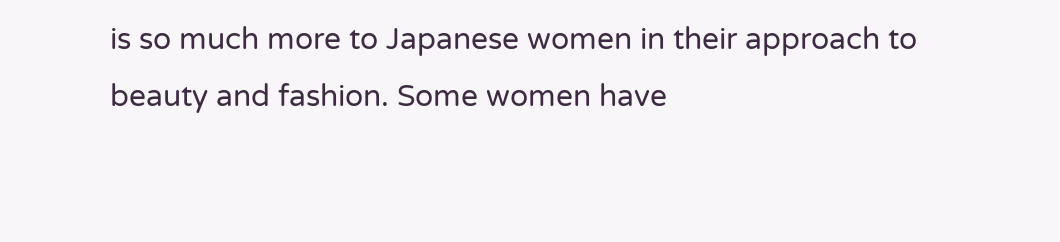is so much more to Japanese women in their approach to beauty and fashion. Some women have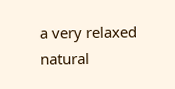a very relaxed natural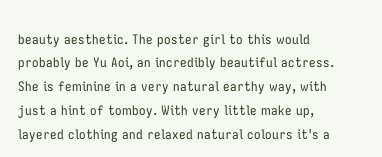beauty aesthetic. The poster girl to this would probably be Yu Aoi, an incredibly beautiful actress. She is feminine in a very natural earthy way, with just a hint of tomboy. With very little make up, layered clothing and relaxed natural colours it's a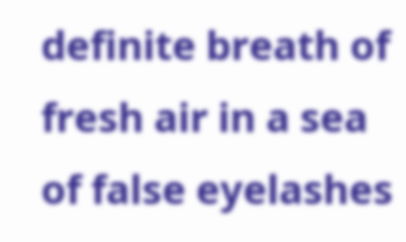definite breath of fresh air in a sea of false eyelashes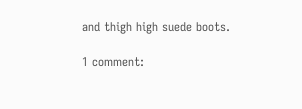and thigh high suede boots.

1 comment: